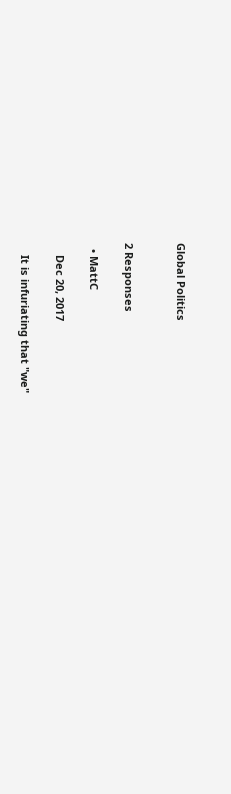Global Politics


2 Responses

  • MattC

    Dec 20, 2017

    It is infuriating that "we"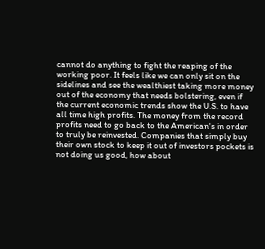cannot do anything to fight the reaping of the working poor. It feels like we can only sit on the sidelines and see the wealthiest taking more money out of the economy that needs bolstering, even if the current economic trends show the U.S. to have all time high profits. The money from the record profits need to go back to the American's in order to truly be reinvested. Companies that simply buy their own stock to keep it out of investors pockets is not doing us good, how about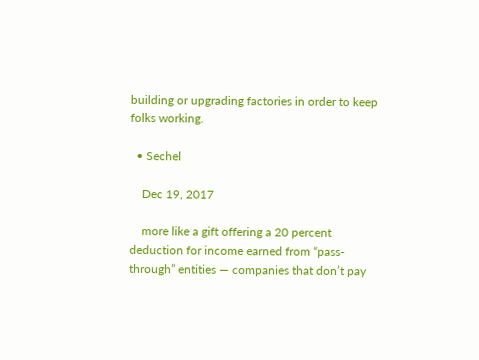building or upgrading factories in order to keep folks working.

  • Sechel

    Dec 19, 2017

    more like a gift offering a 20 percent deduction for income earned from “pass-through” entities — companies that don’t pay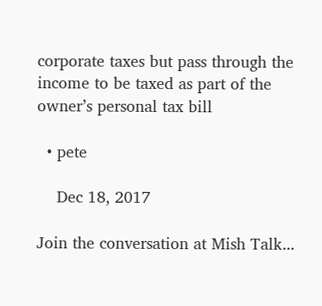corporate taxes but pass through the income to be taxed as part of the owner’s personal tax bill

  • pete

    Dec 18, 2017

Join the conversation at Mish Talk...